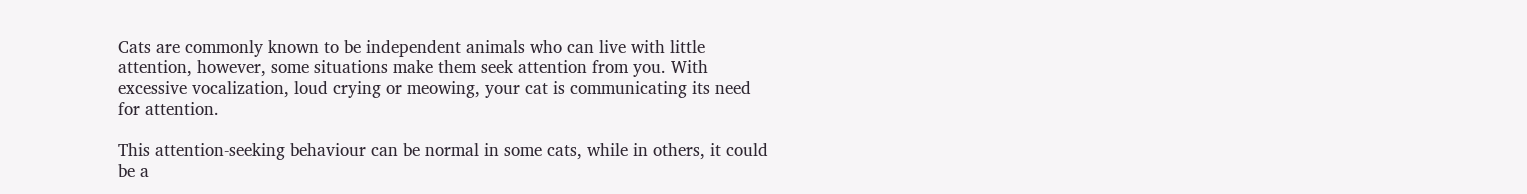Cats are commonly known to be independent animals who can live with little attention, however, some situations make them seek attention from you. With excessive vocalization, loud crying or meowing, your cat is communicating its need for attention.

This attention-seeking behaviour can be normal in some cats, while in others, it could be a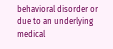behavioral disorder or due to an underlying medical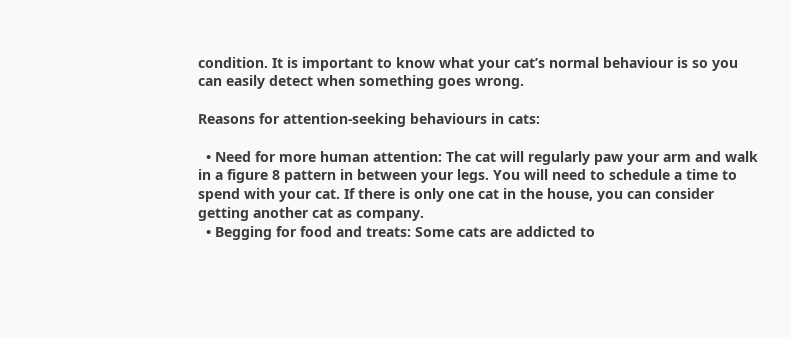condition. It is important to know what your cat’s normal behaviour is so you can easily detect when something goes wrong.

Reasons for attention-seeking behaviours in cats:

  • Need for more human attention: The cat will regularly paw your arm and walk in a figure 8 pattern in between your legs. You will need to schedule a time to spend with your cat. If there is only one cat in the house, you can consider getting another cat as company.
  • Begging for food and treats: Some cats are addicted to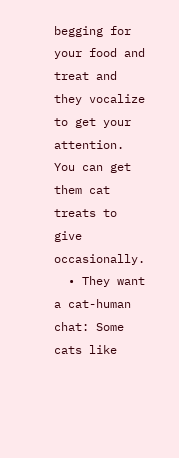begging for your food and treat and they vocalize to get your attention. You can get them cat treats to give occasionally.
  • They want a cat-human chat: Some cats like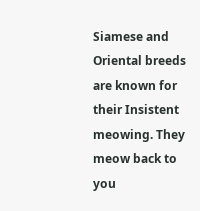Siamese and Oriental breeds are known for their Insistent meowing. They meow back to you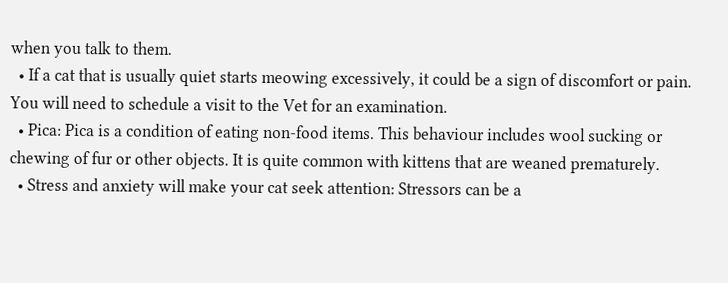when you talk to them.
  • If a cat that is usually quiet starts meowing excessively, it could be a sign of discomfort or pain. You will need to schedule a visit to the Vet for an examination.
  • Pica: Pica is a condition of eating non-food items. This behaviour includes wool sucking or chewing of fur or other objects. It is quite common with kittens that are weaned prematurely.
  • Stress and anxiety will make your cat seek attention: Stressors can be a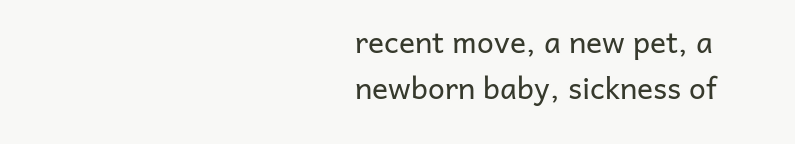recent move, a new pet, a newborn baby, sickness of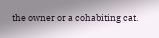the owner or a cohabiting cat.